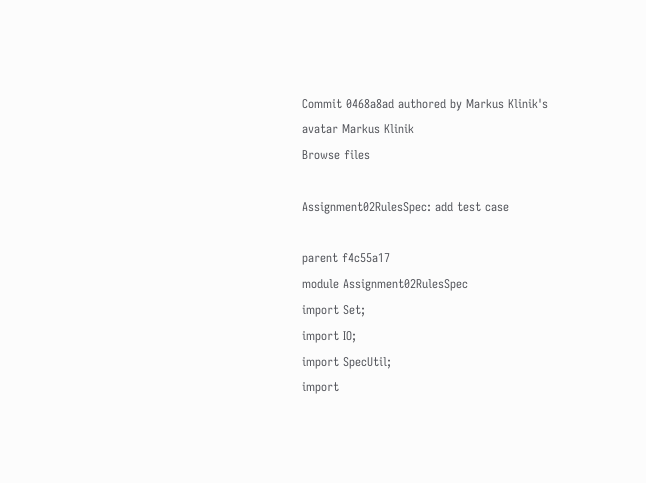Commit 0468a8ad authored by Markus Klinik's avatar Markus Klinik
Browse files

Assignment02RulesSpec: add test case

parent f4c55a17
module Assignment02RulesSpec
import Set;
import IO;
import SpecUtil;
import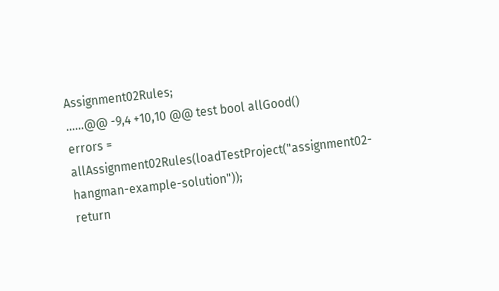Assignment02Rules;
......@@ -9,4 +10,10 @@ test bool allGood()
errors = allAssignment02Rules(loadTestProject("assignment02-hangman-example-solution"));
return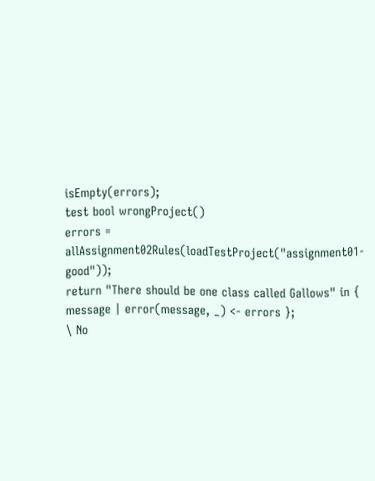isEmpty(errors);
test bool wrongProject()
errors = allAssignment02Rules(loadTestProject("assignment01-good"));
return "There should be one class called Gallows" in { message | error(message, _) <- errors };
\ No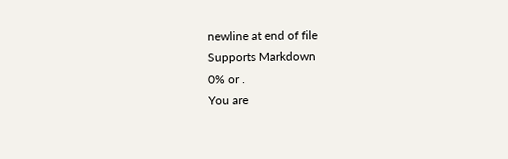newline at end of file
Supports Markdown
0% or .
You are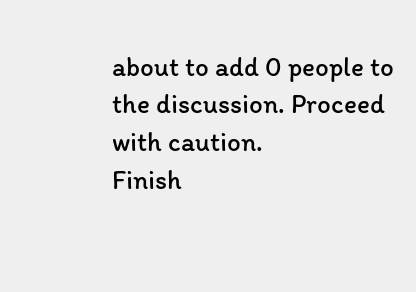about to add 0 people to the discussion. Proceed with caution.
Finish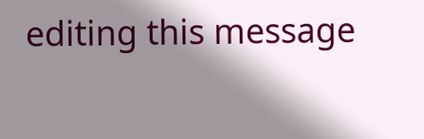editing this message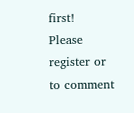first!
Please register or to comment